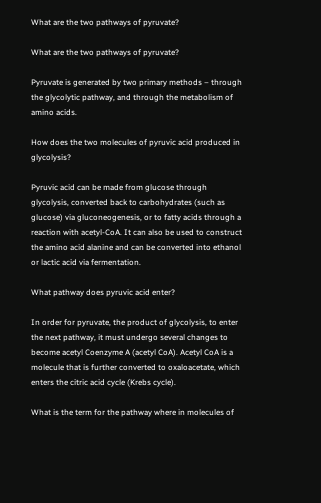What are the two pathways of pyruvate?

What are the two pathways of pyruvate?

Pyruvate is generated by two primary methods – through the glycolytic pathway, and through the metabolism of amino acids.

How does the two molecules of pyruvic acid produced in glycolysis?

Pyruvic acid can be made from glucose through glycolysis, converted back to carbohydrates (such as glucose) via gluconeogenesis, or to fatty acids through a reaction with acetyl-CoA. It can also be used to construct the amino acid alanine and can be converted into ethanol or lactic acid via fermentation.

What pathway does pyruvic acid enter?

In order for pyruvate, the product of glycolysis, to enter the next pathway, it must undergo several changes to become acetyl Coenzyme A (acetyl CoA). Acetyl CoA is a molecule that is further converted to oxaloacetate, which enters the citric acid cycle (Krebs cycle).

What is the term for the pathway where in molecules of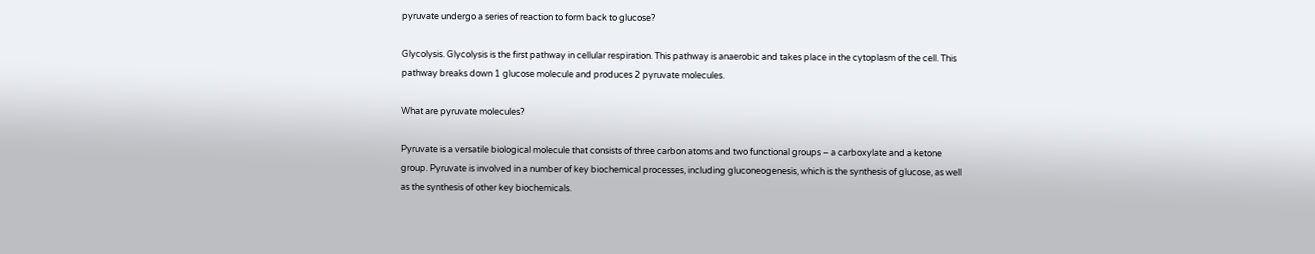pyruvate undergo a series of reaction to form back to glucose?

Glycolysis. Glycolysis is the first pathway in cellular respiration. This pathway is anaerobic and takes place in the cytoplasm of the cell. This pathway breaks down 1 glucose molecule and produces 2 pyruvate molecules.

What are pyruvate molecules?

Pyruvate is a versatile biological molecule that consists of three carbon atoms and two functional groups – a carboxylate and a ketone group. Pyruvate is involved in a number of key biochemical processes, including gluconeogenesis, which is the synthesis of glucose, as well as the synthesis of other key biochemicals.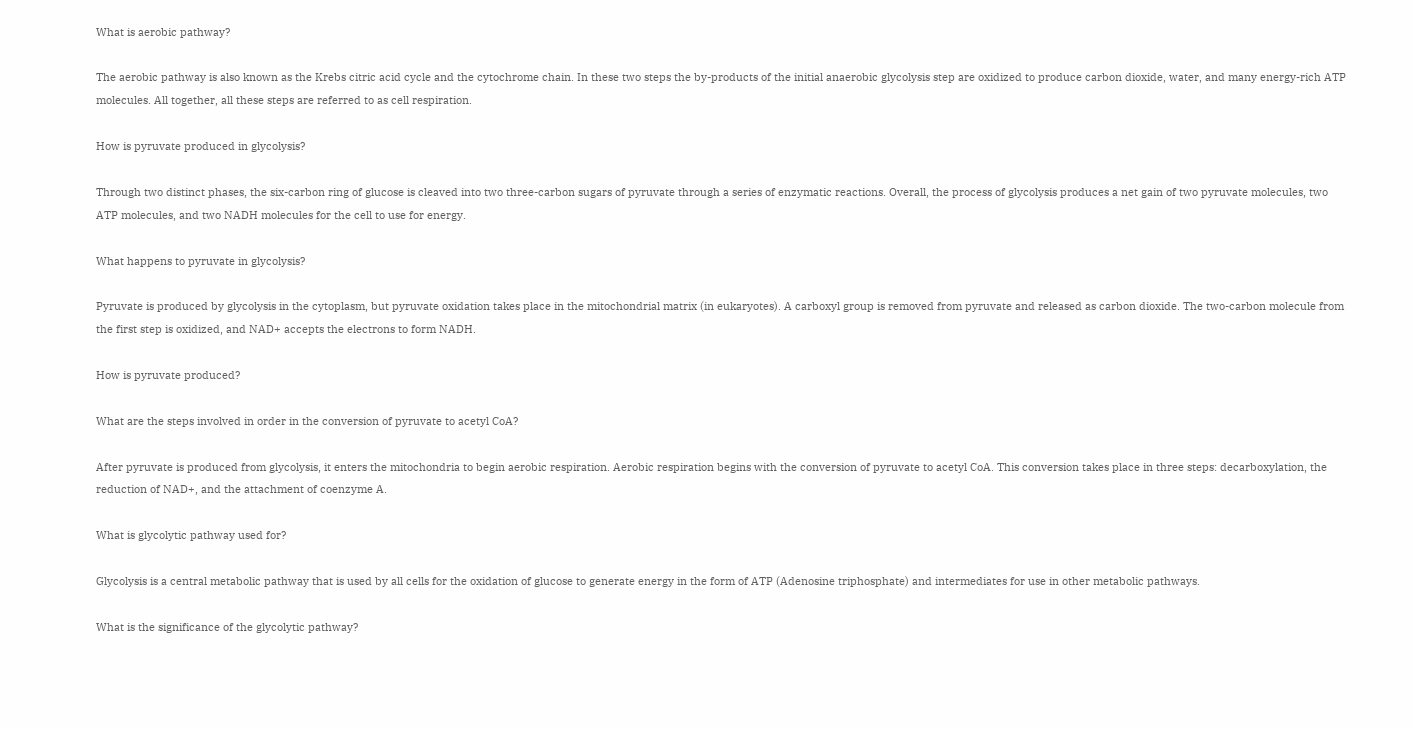What is aerobic pathway?

The aerobic pathway is also known as the Krebs citric acid cycle and the cytochrome chain. In these two steps the by-products of the initial anaerobic glycolysis step are oxidized to produce carbon dioxide, water, and many energy-rich ATP molecules. All together, all these steps are referred to as cell respiration.

How is pyruvate produced in glycolysis?

Through two distinct phases, the six-carbon ring of glucose is cleaved into two three-carbon sugars of pyruvate through a series of enzymatic reactions. Overall, the process of glycolysis produces a net gain of two pyruvate molecules, two ATP molecules, and two NADH molecules for the cell to use for energy.

What happens to pyruvate in glycolysis?

Pyruvate is produced by glycolysis in the cytoplasm, but pyruvate oxidation takes place in the mitochondrial matrix (in eukaryotes). A carboxyl group is removed from pyruvate and released as carbon dioxide. The two-carbon molecule from the first step is oxidized, and NAD+ accepts the electrons to form NADH.

How is pyruvate produced?

What are the steps involved in order in the conversion of pyruvate to acetyl CoA?

After pyruvate is produced from glycolysis, it enters the mitochondria to begin aerobic respiration. Aerobic respiration begins with the conversion of pyruvate to acetyl CoA. This conversion takes place in three steps: decarboxylation, the reduction of NAD+, and the attachment of coenzyme A.

What is glycolytic pathway used for?

Glycolysis is a central metabolic pathway that is used by all cells for the oxidation of glucose to generate energy in the form of ATP (Adenosine triphosphate) and intermediates for use in other metabolic pathways.

What is the significance of the glycolytic pathway?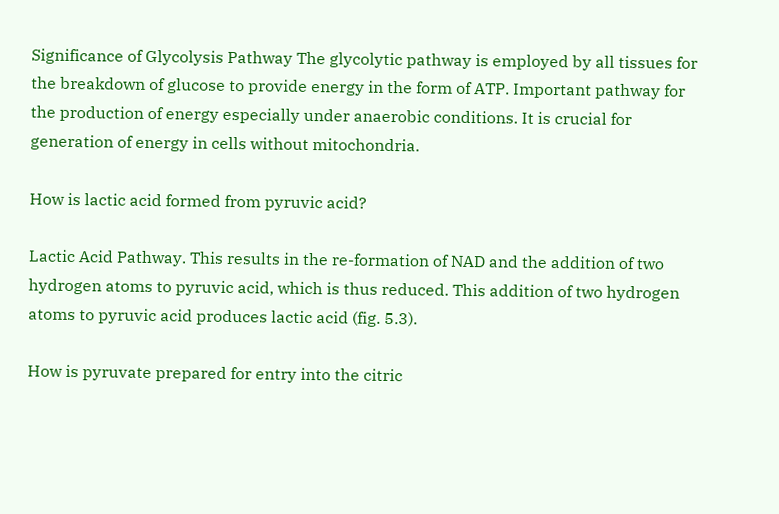Significance of Glycolysis Pathway The glycolytic pathway is employed by all tissues for the breakdown of glucose to provide energy in the form of ATP. Important pathway for the production of energy especially under anaerobic conditions. It is crucial for generation of energy in cells without mitochondria.

How is lactic acid formed from pyruvic acid?

Lactic Acid Pathway. This results in the re-formation of NAD and the addition of two hydrogen atoms to pyruvic acid, which is thus reduced. This addition of two hydrogen atoms to pyruvic acid produces lactic acid (fig. 5.3).

How is pyruvate prepared for entry into the citric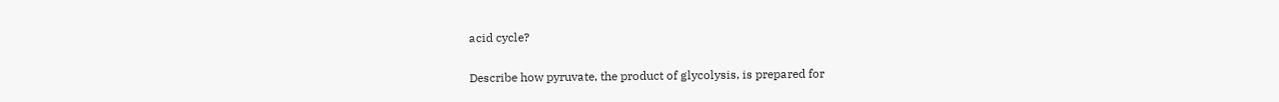acid cycle?

Describe how pyruvate, the product of glycolysis, is prepared for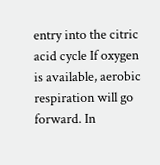entry into the citric acid cycle If oxygen is available, aerobic respiration will go forward. In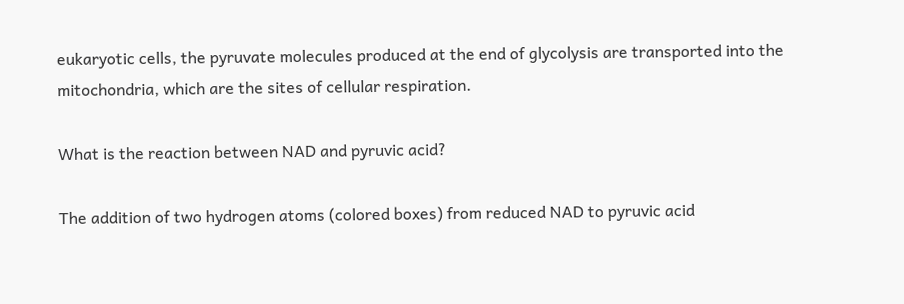eukaryotic cells, the pyruvate molecules produced at the end of glycolysis are transported into the mitochondria, which are the sites of cellular respiration.

What is the reaction between NAD and pyruvic acid?

The addition of two hydrogen atoms (colored boxes) from reduced NAD to pyruvic acid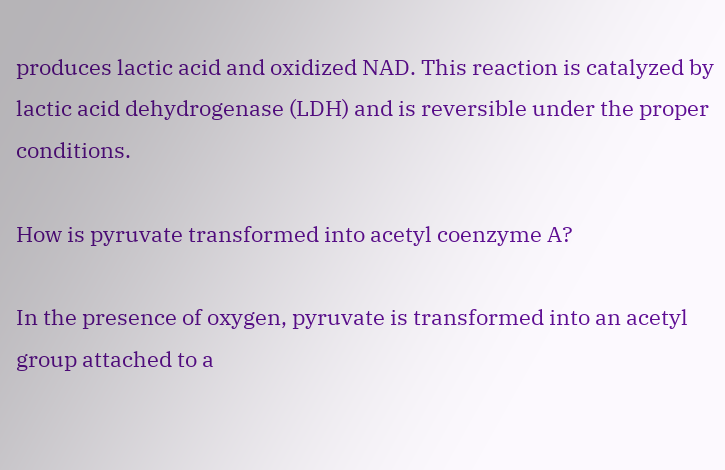produces lactic acid and oxidized NAD. This reaction is catalyzed by lactic acid dehydrogenase (LDH) and is reversible under the proper conditions.

How is pyruvate transformed into acetyl coenzyme A?

In the presence of oxygen, pyruvate is transformed into an acetyl group attached to a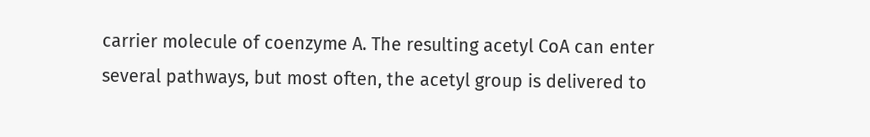carrier molecule of coenzyme A. The resulting acetyl CoA can enter several pathways, but most often, the acetyl group is delivered to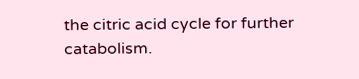the citric acid cycle for further catabolism.